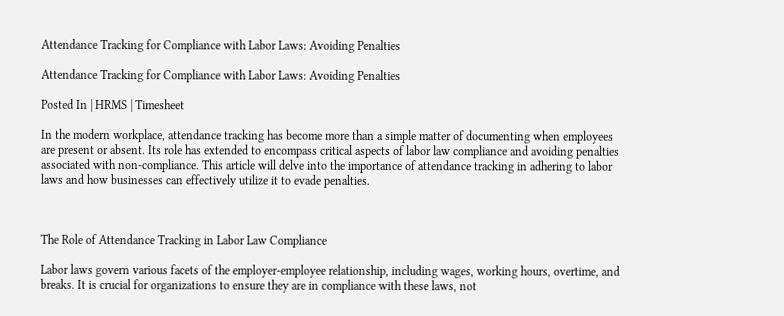Attendance Tracking for Compliance with Labor Laws: Avoiding Penalties

Attendance Tracking for Compliance with Labor Laws: Avoiding Penalties

Posted In | HRMS | Timesheet

In the modern workplace, attendance tracking has become more than a simple matter of documenting when employees are present or absent. Its role has extended to encompass critical aspects of labor law compliance and avoiding penalties associated with non-compliance. This article will delve into the importance of attendance tracking in adhering to labor laws and how businesses can effectively utilize it to evade penalties.



The Role of Attendance Tracking in Labor Law Compliance

Labor laws govern various facets of the employer-employee relationship, including wages, working hours, overtime, and breaks. It is crucial for organizations to ensure they are in compliance with these laws, not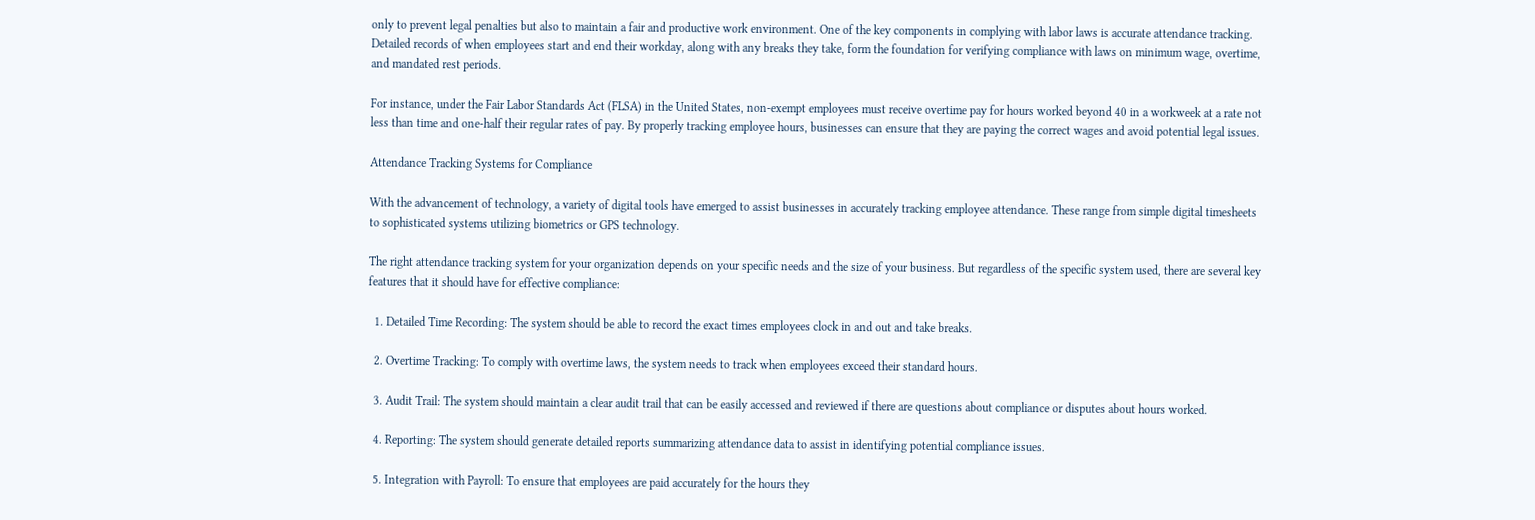only to prevent legal penalties but also to maintain a fair and productive work environment. One of the key components in complying with labor laws is accurate attendance tracking. Detailed records of when employees start and end their workday, along with any breaks they take, form the foundation for verifying compliance with laws on minimum wage, overtime, and mandated rest periods.

For instance, under the Fair Labor Standards Act (FLSA) in the United States, non-exempt employees must receive overtime pay for hours worked beyond 40 in a workweek at a rate not less than time and one-half their regular rates of pay. By properly tracking employee hours, businesses can ensure that they are paying the correct wages and avoid potential legal issues.

Attendance Tracking Systems for Compliance

With the advancement of technology, a variety of digital tools have emerged to assist businesses in accurately tracking employee attendance. These range from simple digital timesheets to sophisticated systems utilizing biometrics or GPS technology.

The right attendance tracking system for your organization depends on your specific needs and the size of your business. But regardless of the specific system used, there are several key features that it should have for effective compliance:

  1. Detailed Time Recording: The system should be able to record the exact times employees clock in and out and take breaks.

  2. Overtime Tracking: To comply with overtime laws, the system needs to track when employees exceed their standard hours.

  3. Audit Trail: The system should maintain a clear audit trail that can be easily accessed and reviewed if there are questions about compliance or disputes about hours worked.

  4. Reporting: The system should generate detailed reports summarizing attendance data to assist in identifying potential compliance issues.

  5. Integration with Payroll: To ensure that employees are paid accurately for the hours they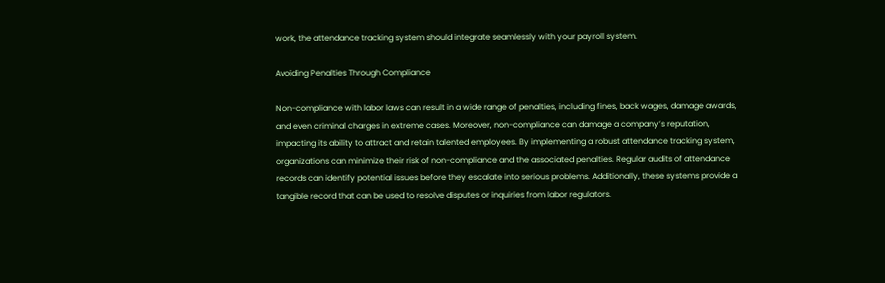work, the attendance tracking system should integrate seamlessly with your payroll system.

Avoiding Penalties Through Compliance

Non-compliance with labor laws can result in a wide range of penalties, including fines, back wages, damage awards, and even criminal charges in extreme cases. Moreover, non-compliance can damage a company’s reputation, impacting its ability to attract and retain talented employees. By implementing a robust attendance tracking system, organizations can minimize their risk of non-compliance and the associated penalties. Regular audits of attendance records can identify potential issues before they escalate into serious problems. Additionally, these systems provide a tangible record that can be used to resolve disputes or inquiries from labor regulators.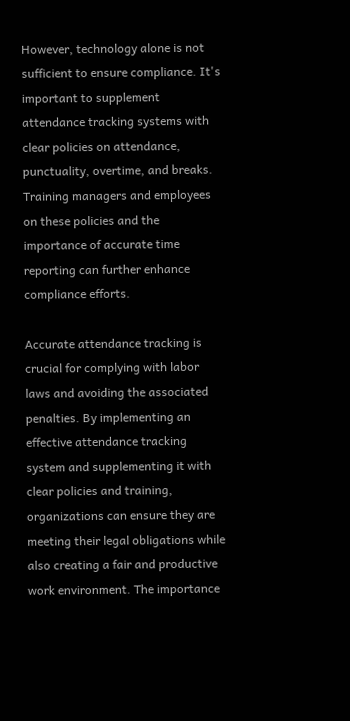However, technology alone is not sufficient to ensure compliance. It's important to supplement attendance tracking systems with clear policies on attendance, punctuality, overtime, and breaks. Training managers and employees on these policies and the importance of accurate time reporting can further enhance compliance efforts.

Accurate attendance tracking is crucial for complying with labor laws and avoiding the associated penalties. By implementing an effective attendance tracking system and supplementing it with clear policies and training, organizations can ensure they are meeting their legal obligations while also creating a fair and productive work environment. The importance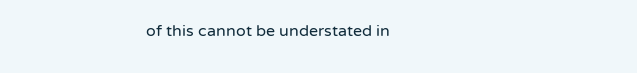of this cannot be understated in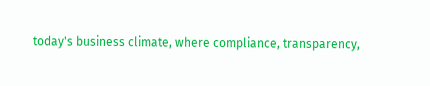today's business climate, where compliance, transparency,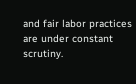and fair labor practices are under constant scrutiny.